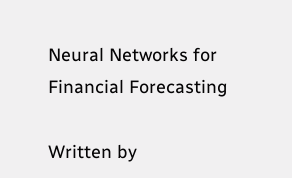Neural Networks for Financial Forecasting

Written by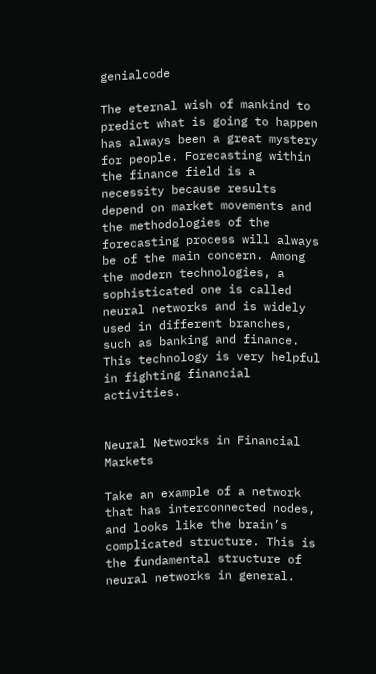genialcode

The eternal wish of mankind to predict what is going to happen has always been a great mystery for people. Forecasting within the finance field is a necessity because results depend on market movements and the methodologies of the forecasting process will always be of the main concern. Among the modern technologies, a sophisticated one is called neural networks and is widely used in different branches, such as banking and finance. This technology is very helpful in fighting financial activities.


Neural Networks in Financial Markets

Take an example of a network that has interconnected nodes, and looks like the brain’s complicated structure. This is the fundamental structure of neural networks in general.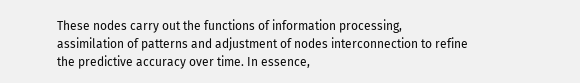These nodes carry out the functions of information processing, assimilation of patterns and adjustment of nodes interconnection to refine the predictive accuracy over time. In essence,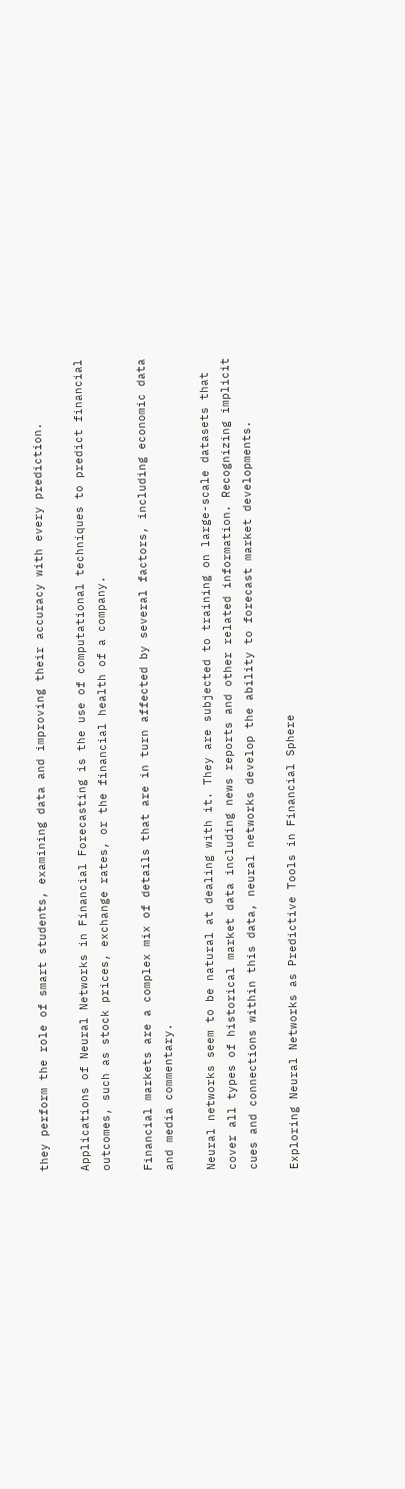they perform the role of smart students, examining data and improving their accuracy with every prediction.

Applications of Neural Networks in Financial Forecasting is the use of computational techniques to predict financial outcomes, such as stock prices, exchange rates, or the financial health of a company.

Financial markets are a complex mix of details that are in turn affected by several factors, including economic data and media commentary.

Neural networks seem to be natural at dealing with it. They are subjected to training on large-scale datasets that cover all types of historical market data including news reports and other related information. Recognizing implicit cues and connections within this data, neural networks develop the ability to forecast market developments.

Exploring Neural Networks as Predictive Tools in Financial Sphere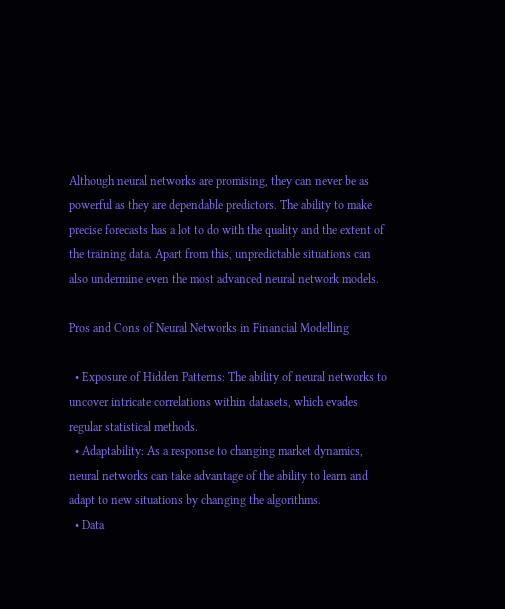Although neural networks are promising, they can never be as powerful as they are dependable predictors. The ability to make precise forecasts has a lot to do with the quality and the extent of the training data. Apart from this, unpredictable situations can also undermine even the most advanced neural network models.

Pros and Cons of Neural Networks in Financial Modelling

  • Exposure of Hidden Patterns: The ability of neural networks to uncover intricate correlations within datasets, which evades regular statistical methods.
  • Adaptability: As a response to changing market dynamics, neural networks can take advantage of the ability to learn and adapt to new situations by changing the algorithms.
  • Data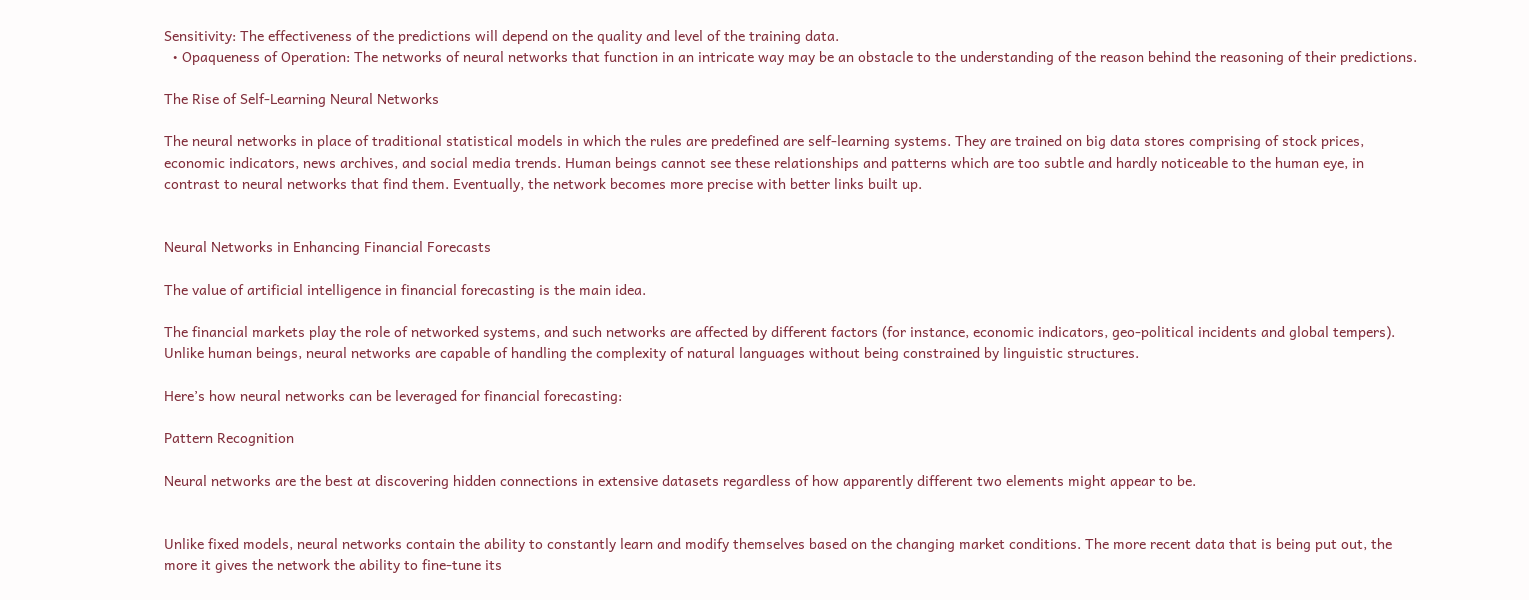Sensitivity: The effectiveness of the predictions will depend on the quality and level of the training data.
  • Opaqueness of Operation: The networks of neural networks that function in an intricate way may be an obstacle to the understanding of the reason behind the reasoning of their predictions.

The Rise of Self-Learning Neural Networks

The neural networks in place of traditional statistical models in which the rules are predefined are self-learning systems. They are trained on big data stores comprising of stock prices, economic indicators, news archives, and social media trends. Human beings cannot see these relationships and patterns which are too subtle and hardly noticeable to the human eye, in contrast to neural networks that find them. Eventually, the network becomes more precise with better links built up.


Neural Networks in Enhancing Financial Forecasts

The value of artificial intelligence in financial forecasting is the main idea.

The financial markets play the role of networked systems, and such networks are affected by different factors (for instance, economic indicators, geo-political incidents and global tempers). Unlike human beings, neural networks are capable of handling the complexity of natural languages without being constrained by linguistic structures.

Here’s how neural networks can be leveraged for financial forecasting:

Pattern Recognition

Neural networks are the best at discovering hidden connections in extensive datasets regardless of how apparently different two elements might appear to be.


Unlike fixed models, neural networks contain the ability to constantly learn and modify themselves based on the changing market conditions. The more recent data that is being put out, the more it gives the network the ability to fine-tune its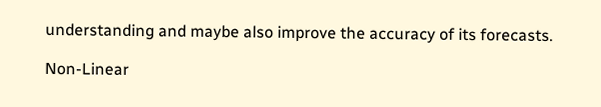understanding and maybe also improve the accuracy of its forecasts.

Non-Linear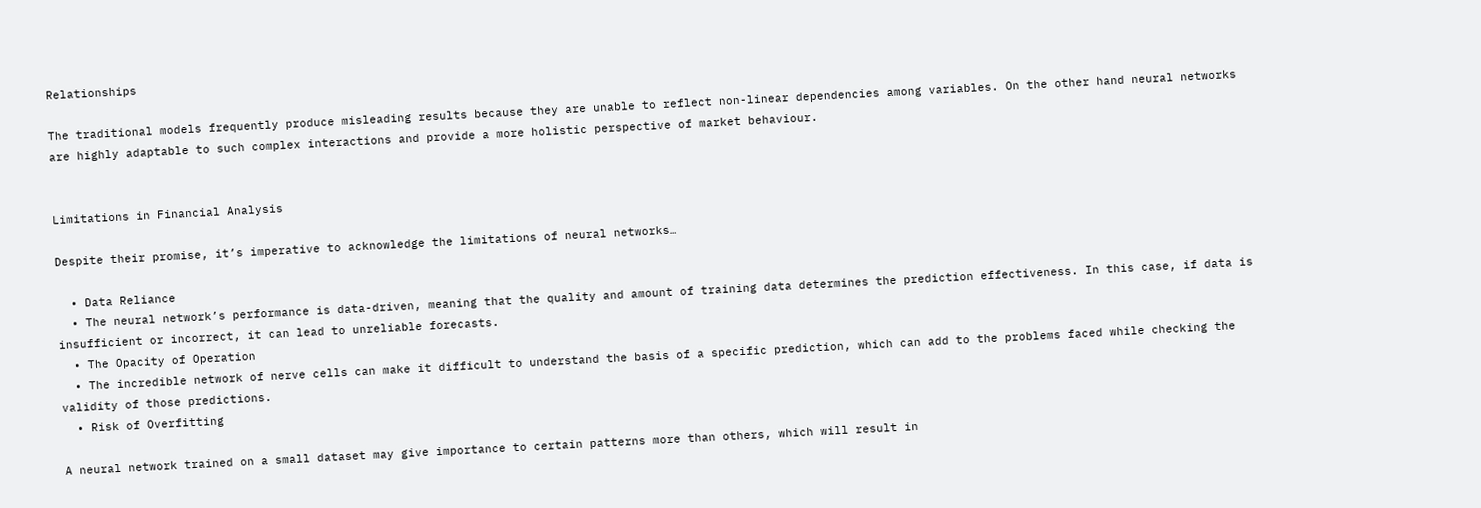Relationships

The traditional models frequently produce misleading results because they are unable to reflect non-linear dependencies among variables. On the other hand neural networks are highly adaptable to such complex interactions and provide a more holistic perspective of market behaviour.


Limitations in Financial Analysis

Despite their promise, it’s imperative to acknowledge the limitations of neural networks…

  • Data Reliance
  • The neural network’s performance is data-driven, meaning that the quality and amount of training data determines the prediction effectiveness. In this case, if data is insufficient or incorrect, it can lead to unreliable forecasts.
  • The Opacity of Operation
  • The incredible network of nerve cells can make it difficult to understand the basis of a specific prediction, which can add to the problems faced while checking the validity of those predictions.
  • Risk of Overfitting

A neural network trained on a small dataset may give importance to certain patterns more than others, which will result in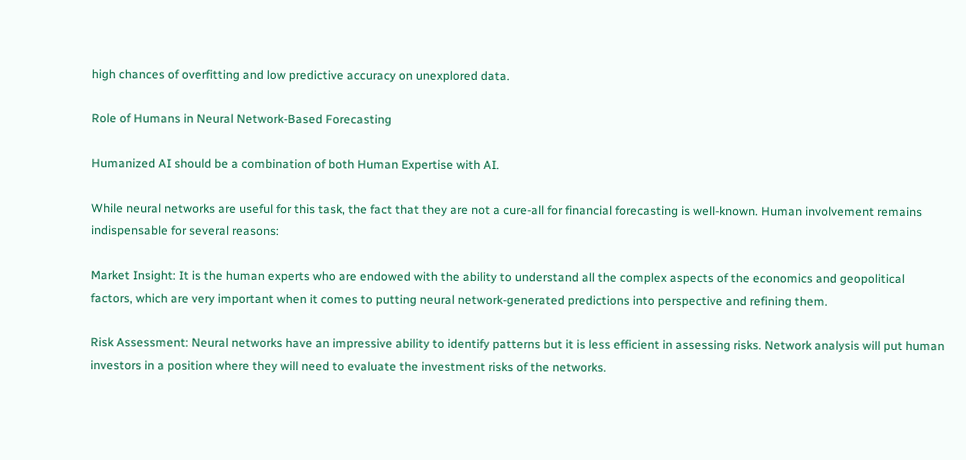high chances of overfitting and low predictive accuracy on unexplored data.

Role of Humans in Neural Network-Based Forecasting

Humanized AI should be a combination of both Human Expertise with AI.

While neural networks are useful for this task, the fact that they are not a cure-all for financial forecasting is well-known. Human involvement remains indispensable for several reasons:

Market Insight: It is the human experts who are endowed with the ability to understand all the complex aspects of the economics and geopolitical factors, which are very important when it comes to putting neural network-generated predictions into perspective and refining them.

Risk Assessment: Neural networks have an impressive ability to identify patterns but it is less efficient in assessing risks. Network analysis will put human investors in a position where they will need to evaluate the investment risks of the networks.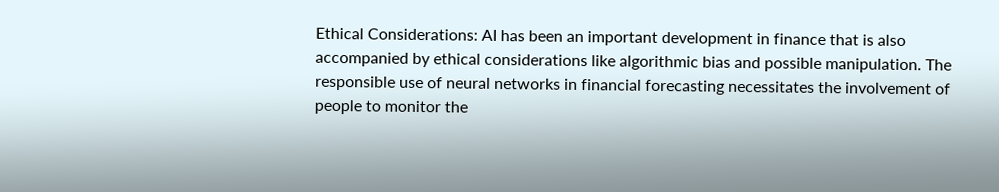Ethical Considerations: AI has been an important development in finance that is also accompanied by ethical considerations like algorithmic bias and possible manipulation. The responsible use of neural networks in financial forecasting necessitates the involvement of people to monitor the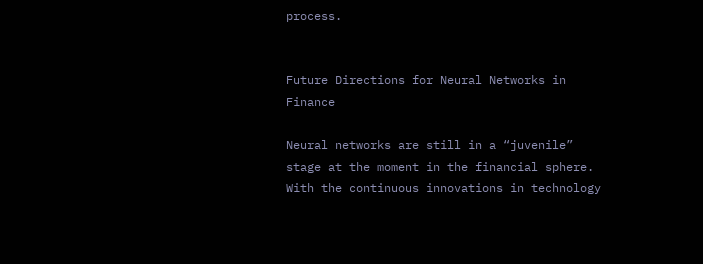process.


Future Directions for Neural Networks in Finance

Neural networks are still in a “juvenile” stage at the moment in the financial sphere. With the continuous innovations in technology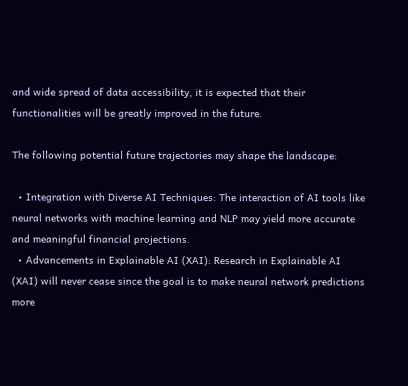and wide spread of data accessibility, it is expected that their functionalities will be greatly improved in the future.

The following potential future trajectories may shape the landscape:

  • Integration with Diverse AI Techniques: The interaction of AI tools like neural networks with machine learning and NLP may yield more accurate and meaningful financial projections.
  • Advancements in Explainable AI (XAI): Research in Explainable AI (XAI) will never cease since the goal is to make neural network predictions more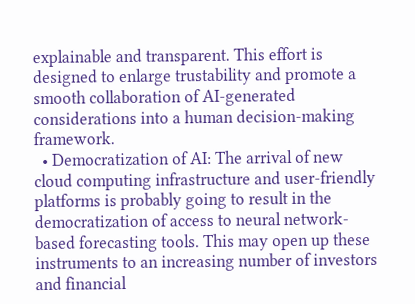explainable and transparent. This effort is designed to enlarge trustability and promote a smooth collaboration of AI-generated considerations into a human decision-making framework.
  • Democratization of AI: The arrival of new cloud computing infrastructure and user-friendly platforms is probably going to result in the democratization of access to neural network-based forecasting tools. This may open up these instruments to an increasing number of investors and financial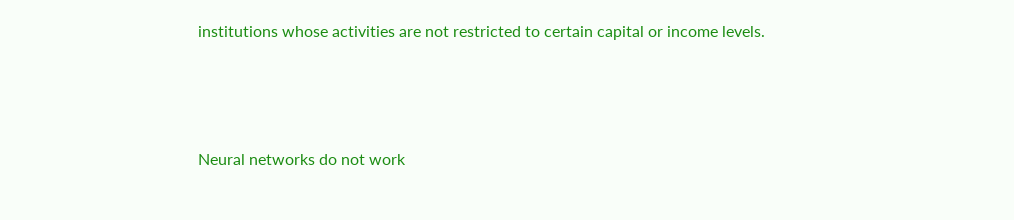institutions whose activities are not restricted to certain capital or income levels.



Neural networks do not work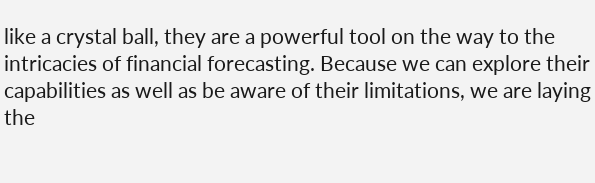like a crystal ball, they are a powerful tool on the way to the intricacies of financial forecasting. Because we can explore their capabilities as well as be aware of their limitations, we are laying the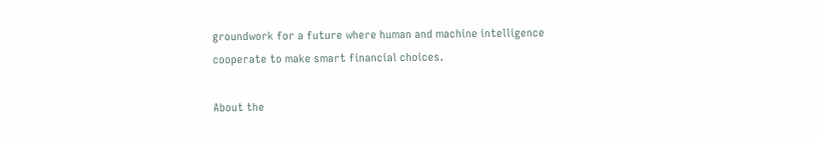groundwork for a future where human and machine intelligence cooperate to make smart financial choices.

About the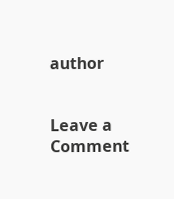author


Leave a Comment